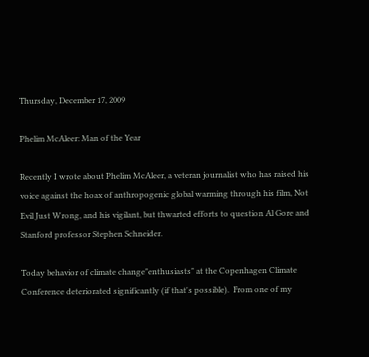Thursday, December 17, 2009

Phelim McAleer: Man of the Year

Recently I wrote about Phelim McAleer, a veteran journalist who has raised his voice against the hoax of anthropogenic global warming through his film, Not Evil Just Wrong, and his vigilant, but thwarted efforts to question Al Gore and Stanford professor Stephen Schneider.

Today behavior of climate change"enthusiasts" at the Copenhagen Climate Conference deteriorated significantly (if that's possible).  From one of my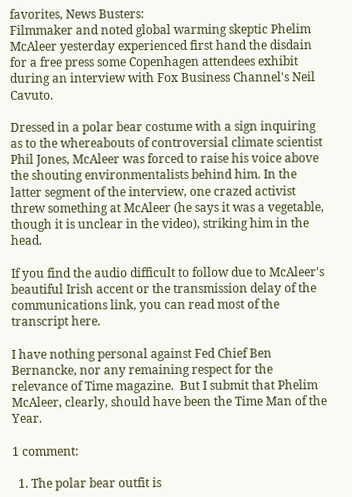favorites, News Busters:
Filmmaker and noted global warming skeptic Phelim McAleer yesterday experienced first hand the disdain for a free press some Copenhagen attendees exhibit during an interview with Fox Business Channel's Neil Cavuto.

Dressed in a polar bear costume with a sign inquiring as to the whereabouts of controversial climate scientist Phil Jones, McAleer was forced to raise his voice above the shouting environmentalists behind him. In the latter segment of the interview, one crazed activist threw something at McAleer (he says it was a vegetable, though it is unclear in the video), striking him in the head.

If you find the audio difficult to follow due to McAleer's beautiful Irish accent or the transmission delay of the communications link, you can read most of the transcript here.

I have nothing personal against Fed Chief Ben Bernancke, nor any remaining respect for the relevance of Time magazine.  But I submit that Phelim McAleer, clearly, should have been the Time Man of the Year.

1 comment:

  1. The polar bear outfit is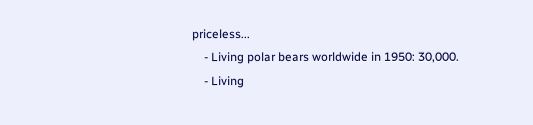priceless...
    - Living polar bears worldwide in 1950: 30,000.
    - Living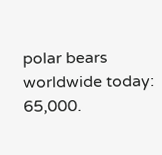polar bears worldwide today: 65,000.